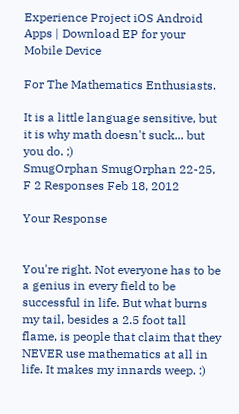Experience Project iOS Android Apps | Download EP for your Mobile Device

For The Mathematics Enthusiasts.

It is a little language sensitive, but it is why math doesn't suck... but you do. ;)
SmugOrphan SmugOrphan 22-25, F 2 Responses Feb 18, 2012

Your Response


You're right. Not everyone has to be a genius in every field to be successful in life. But what burns my tail, besides a 2.5 foot tall flame, is people that claim that they NEVER use mathematics at all in life. It makes my innards weep. :)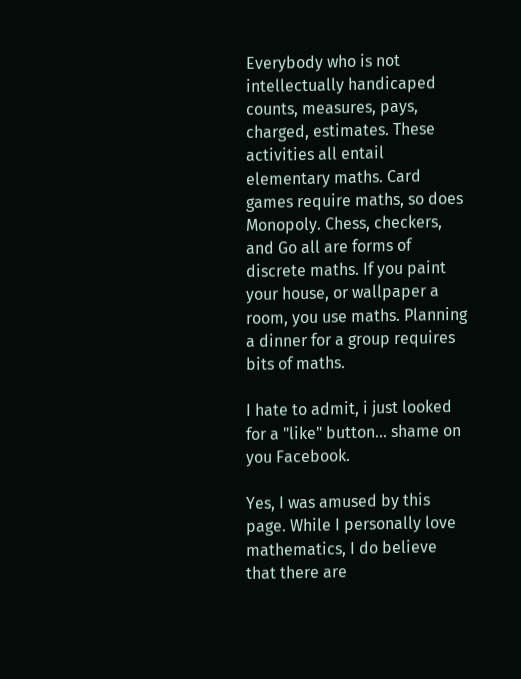Everybody who is not intellectually handicaped counts, measures, pays, charged, estimates. These activities all entail elementary maths. Card games require maths, so does Monopoly. Chess, checkers, and Go all are forms of discrete maths. If you paint your house, or wallpaper a room, you use maths. Planning a dinner for a group requires bits of maths.

I hate to admit, i just looked for a "like" button... shame on you Facebook.

Yes, I was amused by this page. While I personally love mathematics, I do believe that there are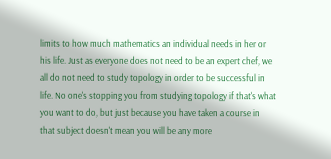limits to how much mathematics an individual needs in her or his life. Just as everyone does not need to be an expert chef, we all do not need to study topology in order to be successful in life. No one's stopping you from studying topology if that's what you want to do, but just because you have taken a course in that subject doesn't mean you will be any more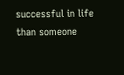successful in life than someone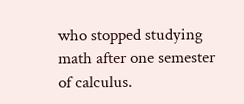who stopped studying math after one semester of calculus.